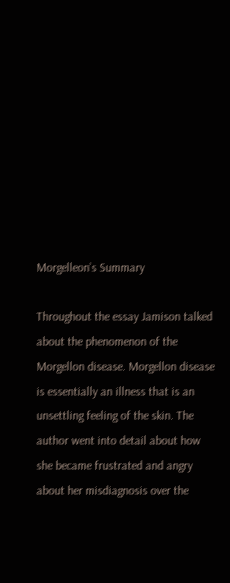Morgelleon’s Summary

Throughout the essay Jamison talked about the phenomenon of the Morgellon disease. Morgellon disease is essentially an illness that is an unsettling feeling of the skin. The author went into detail about how she became frustrated and angry about her misdiagnosis over the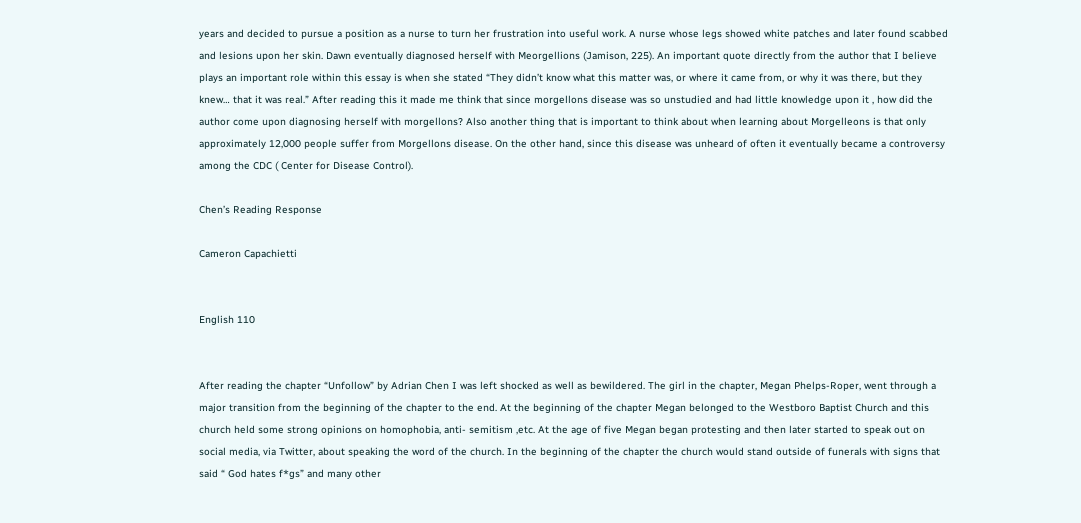years and decided to pursue a position as a nurse to turn her frustration into useful work. A nurse whose legs showed white patches and later found scabbed and lesions upon her skin. Dawn eventually diagnosed herself with Meorgellions (Jamison, 225). An important quote directly from the author that I believe plays an important role within this essay is when she stated “They didn’t know what this matter was, or where it came from, or why it was there, but they knew… that it was real.” After reading this it made me think that since morgellons disease was so unstudied and had little knowledge upon it , how did the author come upon diagnosing herself with morgellons? Also another thing that is important to think about when learning about Morgelleons is that only approximately 12,000 people suffer from Morgellons disease. On the other hand, since this disease was unheard of often it eventually became a controversy among the CDC ( Center for Disease Control).

Chen’s Reading Response

Cameron Capachietti


English 110


After reading the chapter “Unfollow” by Adrian Chen I was left shocked as well as bewildered. The girl in the chapter, Megan Phelps-Roper, went through a major transition from the beginning of the chapter to the end. At the beginning of the chapter Megan belonged to the Westboro Baptist Church and this church held some strong opinions on homophobia, anti- semitism ,etc. At the age of five Megan began protesting and then later started to speak out on social media, via Twitter, about speaking the word of the church. In the beginning of the chapter the church would stand outside of funerals with signs that said “ God hates f*gs” and many other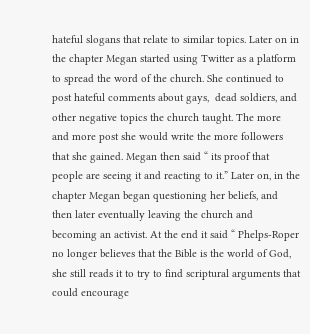hateful slogans that relate to similar topics. Later on in the chapter Megan started using Twitter as a platform to spread the word of the church. She continued to post hateful comments about gays,  dead soldiers, and other negative topics the church taught. The more and more post she would write the more followers that she gained. Megan then said “ its proof that people are seeing it and reacting to it.” Later on, in the chapter Megan began questioning her beliefs, and then later eventually leaving the church and becoming an activist. At the end it said “ Phelps-Roper no longer believes that the Bible is the world of God, she still reads it to try to find scriptural arguments that could encourage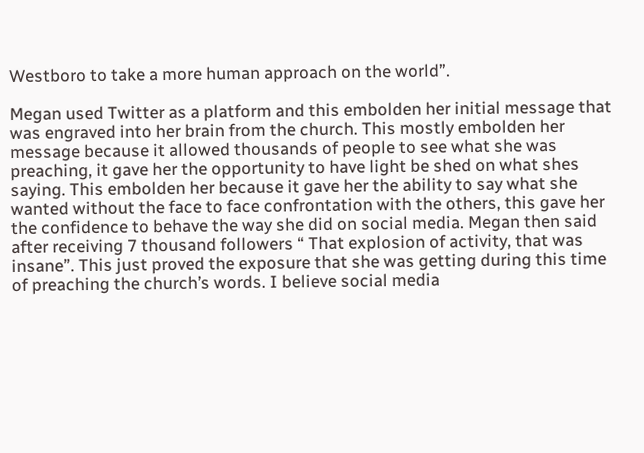Westboro to take a more human approach on the world”.

Megan used Twitter as a platform and this embolden her initial message that was engraved into her brain from the church. This mostly embolden her message because it allowed thousands of people to see what she was preaching, it gave her the opportunity to have light be shed on what shes saying. This embolden her because it gave her the ability to say what she wanted without the face to face confrontation with the others, this gave her the confidence to behave the way she did on social media. Megan then said after receiving 7 thousand followers “ That explosion of activity, that was insane”. This just proved the exposure that she was getting during this time of preaching the church’s words. I believe social media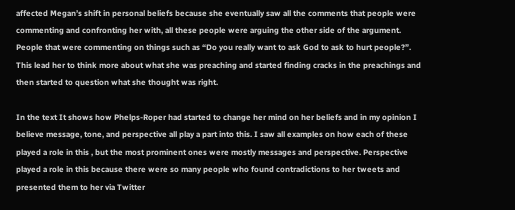affected Megan’s shift in personal beliefs because she eventually saw all the comments that people were commenting and confronting her with, all these people were arguing the other side of the argument. People that were commenting on things such as “Do you really want to ask God to ask to hurt people?”. This lead her to think more about what she was preaching and started finding cracks in the preachings and then started to question what she thought was right.

In the text It shows how Phelps-Roper had started to change her mind on her beliefs and in my opinion I believe message, tone, and perspective all play a part into this. I saw all examples on how each of these played a role in this , but the most prominent ones were mostly messages and perspective. Perspective played a role in this because there were so many people who found contradictions to her tweets and presented them to her via Twitter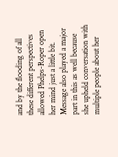and by the flooding of all these different perspectives allowed Phelps-Roper open her mind just a little bit. Message also played a major part in this as well because she upheld conversation with multiple people about her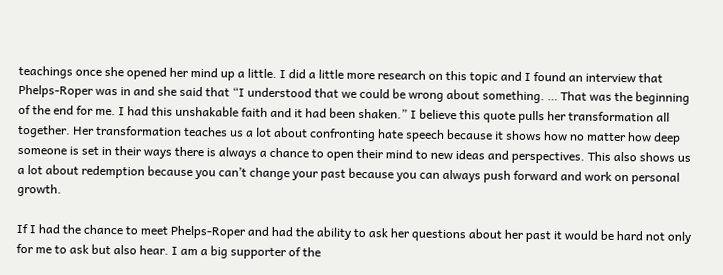teachings once she opened her mind up a little. I did a little more research on this topic and I found an interview that Phelps-Roper was in and she said that “I understood that we could be wrong about something. … That was the beginning of the end for me. I had this unshakable faith and it had been shaken.” I believe this quote pulls her transformation all together. Her transformation teaches us a lot about confronting hate speech because it shows how no matter how deep someone is set in their ways there is always a chance to open their mind to new ideas and perspectives. This also shows us a lot about redemption because you can’t change your past because you can always push forward and work on personal growth.

If I had the chance to meet Phelps-Roper and had the ability to ask her questions about her past it would be hard not only for me to ask but also hear. I am a big supporter of the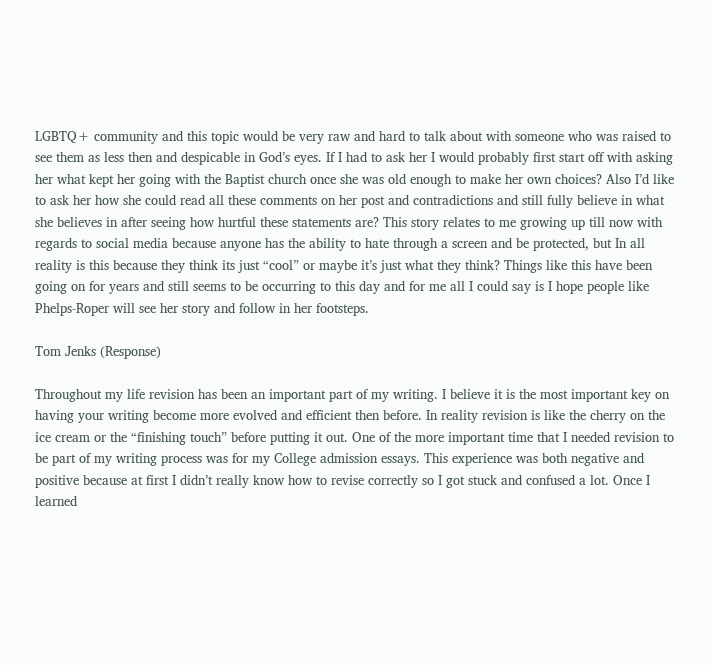LGBTQ+ community and this topic would be very raw and hard to talk about with someone who was raised to see them as less then and despicable in God’s eyes. If I had to ask her I would probably first start off with asking her what kept her going with the Baptist church once she was old enough to make her own choices? Also I’d like to ask her how she could read all these comments on her post and contradictions and still fully believe in what she believes in after seeing how hurtful these statements are? This story relates to me growing up till now with regards to social media because anyone has the ability to hate through a screen and be protected, but In all reality is this because they think its just “cool” or maybe it’s just what they think? Things like this have been going on for years and still seems to be occurring to this day and for me all I could say is I hope people like Phelps-Roper will see her story and follow in her footsteps.

Tom Jenks (Response)

Throughout my life revision has been an important part of my writing. I believe it is the most important key on having your writing become more evolved and efficient then before. In reality revision is like the cherry on the ice cream or the “finishing touch” before putting it out. One of the more important time that I needed revision to be part of my writing process was for my College admission essays. This experience was both negative and positive because at first I didn’t really know how to revise correctly so I got stuck and confused a lot. Once I learned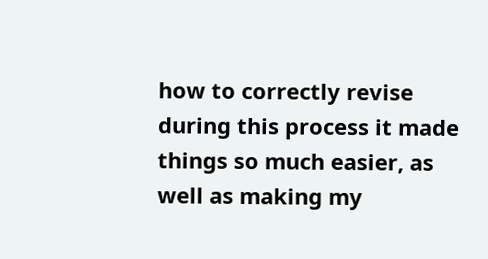how to correctly revise during this process it made things so much easier, as well as making my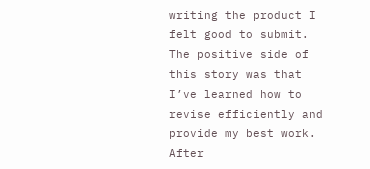writing the product I felt good to submit. The positive side of this story was that I’ve learned how to revise efficiently and provide my best work. After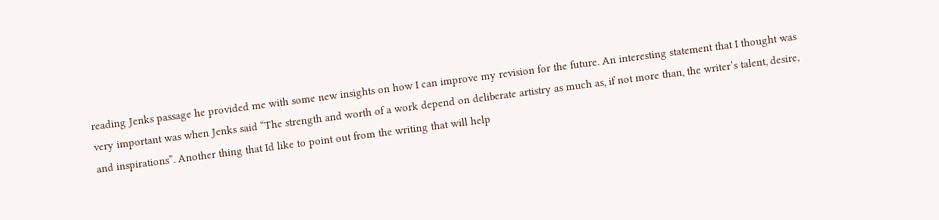reading Jenks passage he provided me with some new insights on how I can improve my revision for the future. An interesting statement that I thought was very important was when Jenks said “The strength and worth of a work depend on deliberate artistry as much as, if not more than, the writer’s talent, desire, and inspirations”. Another thing that Id like to point out from the writing that will help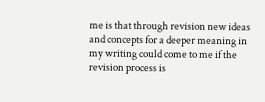me is that through revision new ideas and concepts for a deeper meaning in my writing could come to me if the revision process is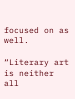focused on as well.

“Literary art is neither all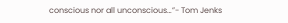conscious nor all unconscious…”- Tom Jenks